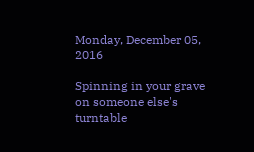Monday, December 05, 2016

Spinning in your grave on someone else's turntable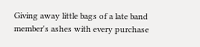Giving away little bags of a late band member's ashes with every purchase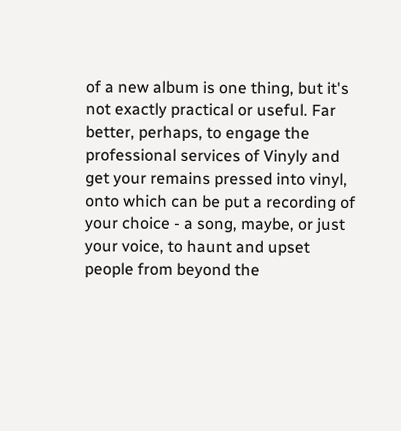of a new album is one thing, but it's not exactly practical or useful. Far better, perhaps, to engage the professional services of Vinyly and get your remains pressed into vinyl, onto which can be put a recording of your choice - a song, maybe, or just your voice, to haunt and upset people from beyond the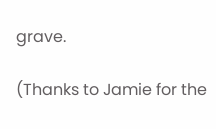grave.

(Thanks to Jamie for the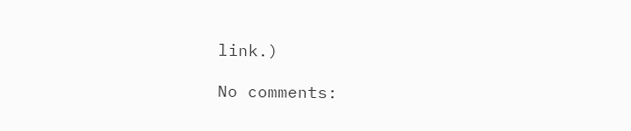link.)

No comments: